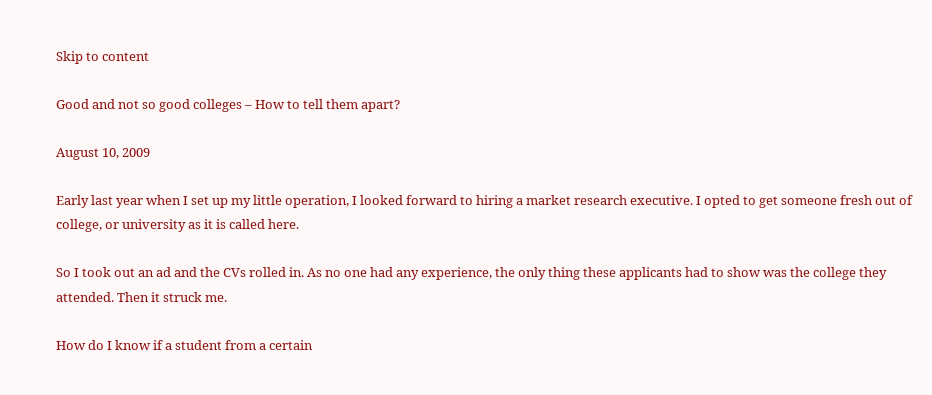Skip to content

Good and not so good colleges – How to tell them apart?

August 10, 2009

Early last year when I set up my little operation, I looked forward to hiring a market research executive. I opted to get someone fresh out of college, or university as it is called here.

So I took out an ad and the CVs rolled in. As no one had any experience, the only thing these applicants had to show was the college they attended. Then it struck me.

How do I know if a student from a certain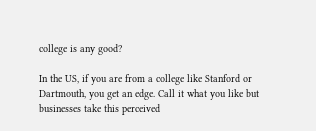college is any good?

In the US, if you are from a college like Stanford or Dartmouth, you get an edge. Call it what you like but businesses take this perceived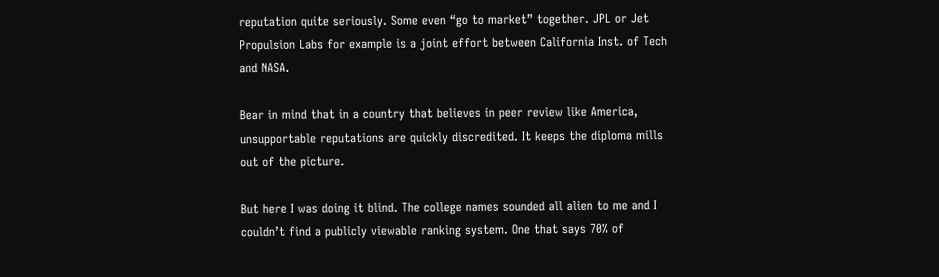reputation quite seriously. Some even “go to market” together. JPL or Jet Propulsion Labs for example is a joint effort between California Inst. of Tech and NASA.

Bear in mind that in a country that believes in peer review like America, unsupportable reputations are quickly discredited. It keeps the diploma mills out of the picture.

But here I was doing it blind. The college names sounded all alien to me and I couldn’t find a publicly viewable ranking system. One that says 70% of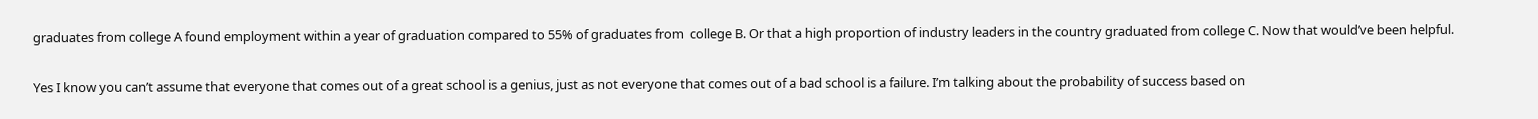graduates from college A found employment within a year of graduation compared to 55% of graduates from  college B. Or that a high proportion of industry leaders in the country graduated from college C. Now that would’ve been helpful.

Yes I know you can’t assume that everyone that comes out of a great school is a genius, just as not everyone that comes out of a bad school is a failure. I’m talking about the probability of success based on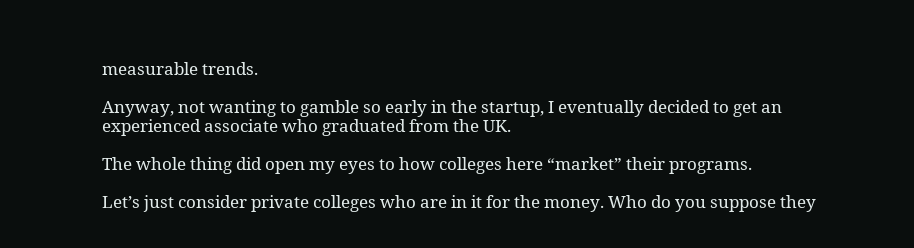measurable trends.

Anyway, not wanting to gamble so early in the startup, I eventually decided to get an experienced associate who graduated from the UK.

The whole thing did open my eyes to how colleges here “market” their programs.

Let’s just consider private colleges who are in it for the money. Who do you suppose they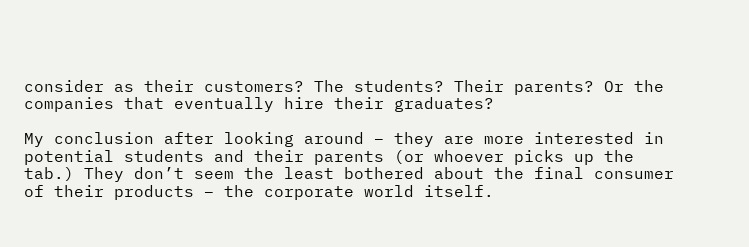consider as their customers? The students? Their parents? Or the companies that eventually hire their graduates?

My conclusion after looking around – they are more interested in potential students and their parents (or whoever picks up the tab.) They don’t seem the least bothered about the final consumer of their products – the corporate world itself.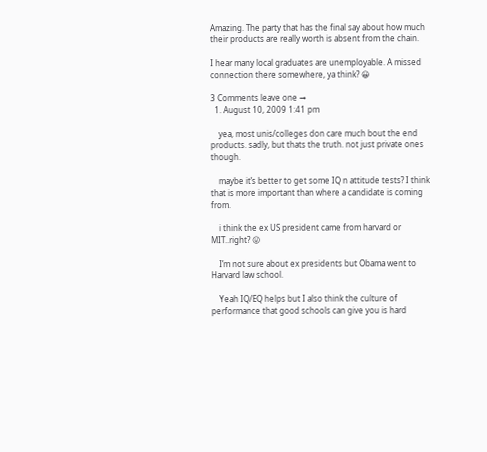Amazing. The party that has the final say about how much their products are really worth is absent from the chain.

I hear many local graduates are unemployable. A missed connection there somewhere, ya think? 😀

3 Comments leave one →
  1. August 10, 2009 1:41 pm

    yea, most unis/colleges don care much bout the end products. sadly, but thats the truth. not just private ones though.

    maybe it’s better to get some IQ n attitude tests? I think that is more important than where a candidate is coming from.

    i think the ex US president came from harvard or MIT..right? 😛

    I’m not sure about ex presidents but Obama went to Harvard law school.

    Yeah IQ/EQ helps but I also think the culture of performance that good schools can give you is hard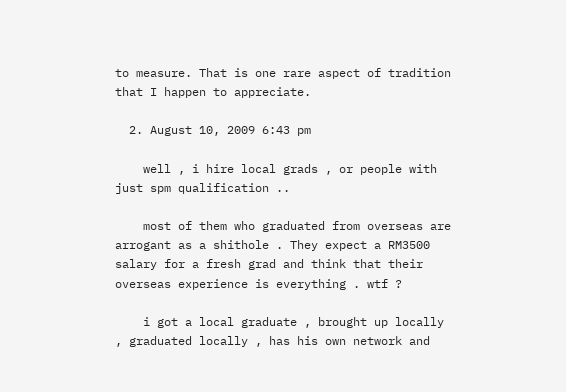to measure. That is one rare aspect of tradition that I happen to appreciate.

  2. August 10, 2009 6:43 pm

    well , i hire local grads , or people with just spm qualification ..

    most of them who graduated from overseas are arrogant as a shithole . They expect a RM3500 salary for a fresh grad and think that their overseas experience is everything . wtf ?

    i got a local graduate , brought up locally , graduated locally , has his own network and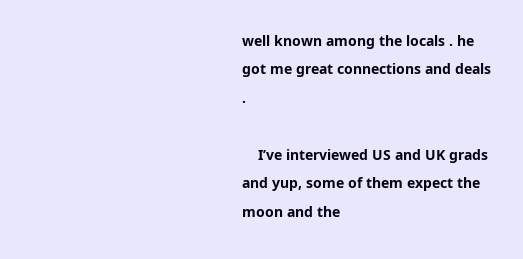well known among the locals . he got me great connections and deals .

    I’ve interviewed US and UK grads and yup, some of them expect the moon and the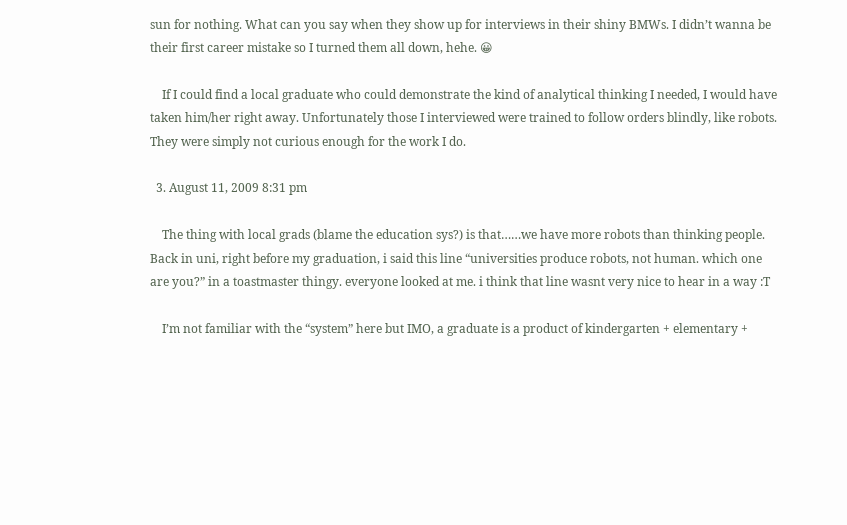sun for nothing. What can you say when they show up for interviews in their shiny BMWs. I didn’t wanna be their first career mistake so I turned them all down, hehe. 😀

    If I could find a local graduate who could demonstrate the kind of analytical thinking I needed, I would have taken him/her right away. Unfortunately those I interviewed were trained to follow orders blindly, like robots. They were simply not curious enough for the work I do.

  3. August 11, 2009 8:31 pm

    The thing with local grads (blame the education sys?) is that……we have more robots than thinking people. Back in uni, right before my graduation, i said this line “universities produce robots, not human. which one are you?” in a toastmaster thingy. everyone looked at me. i think that line wasnt very nice to hear in a way :T

    I’m not familiar with the “system” here but IMO, a graduate is a product of kindergarten + elementary +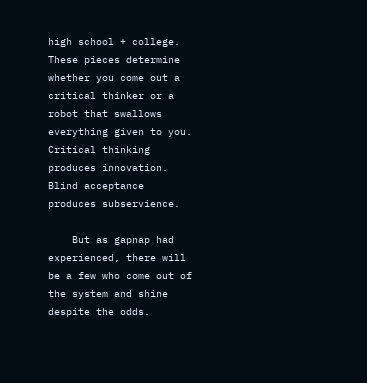high school + college. These pieces determine whether you come out a critical thinker or a robot that swallows everything given to you. Critical thinking produces innovation. Blind acceptance produces subservience.

    But as gapnap had experienced, there will be a few who come out of the system and shine despite the odds.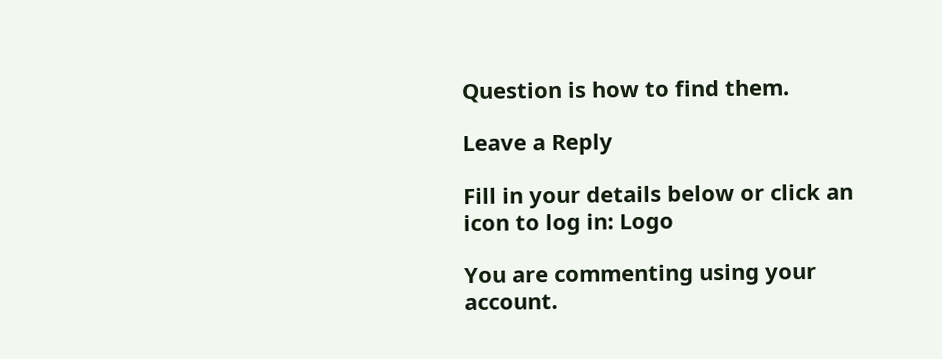Question is how to find them.

Leave a Reply

Fill in your details below or click an icon to log in: Logo

You are commenting using your account.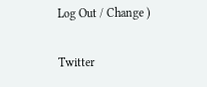Log Out / Change )

Twitter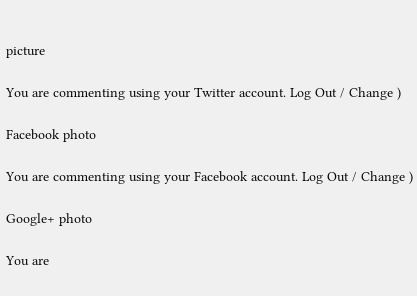picture

You are commenting using your Twitter account. Log Out / Change )

Facebook photo

You are commenting using your Facebook account. Log Out / Change )

Google+ photo

You are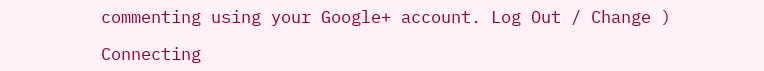commenting using your Google+ account. Log Out / Change )

Connecting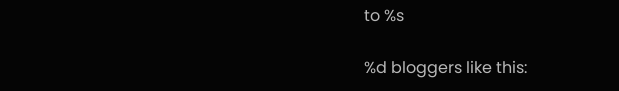to %s

%d bloggers like this: